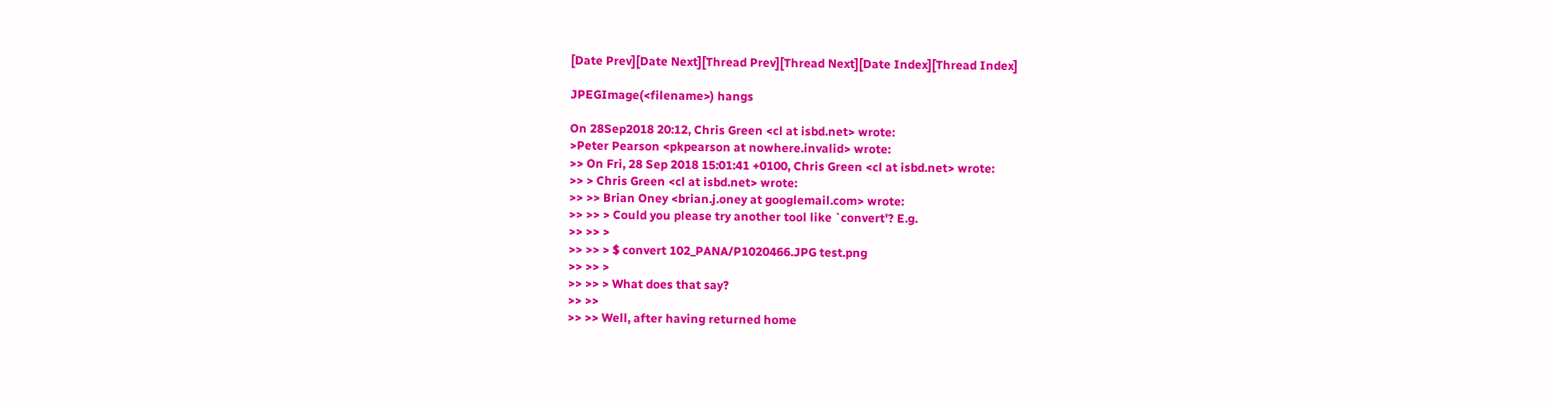[Date Prev][Date Next][Thread Prev][Thread Next][Date Index][Thread Index]

JPEGImage(<filename>) hangs

On 28Sep2018 20:12, Chris Green <cl at isbd.net> wrote:
>Peter Pearson <pkpearson at nowhere.invalid> wrote:
>> On Fri, 28 Sep 2018 15:01:41 +0100, Chris Green <cl at isbd.net> wrote:
>> > Chris Green <cl at isbd.net> wrote:
>> >> Brian Oney <brian.j.oney at googlemail.com> wrote:
>> >> > Could you please try another tool like `convert'? E.g.
>> >> >
>> >> > $ convert 102_PANA/P1020466.JPG test.png
>> >> >
>> >> > What does that say?
>> >>
>> >> Well, after having returned home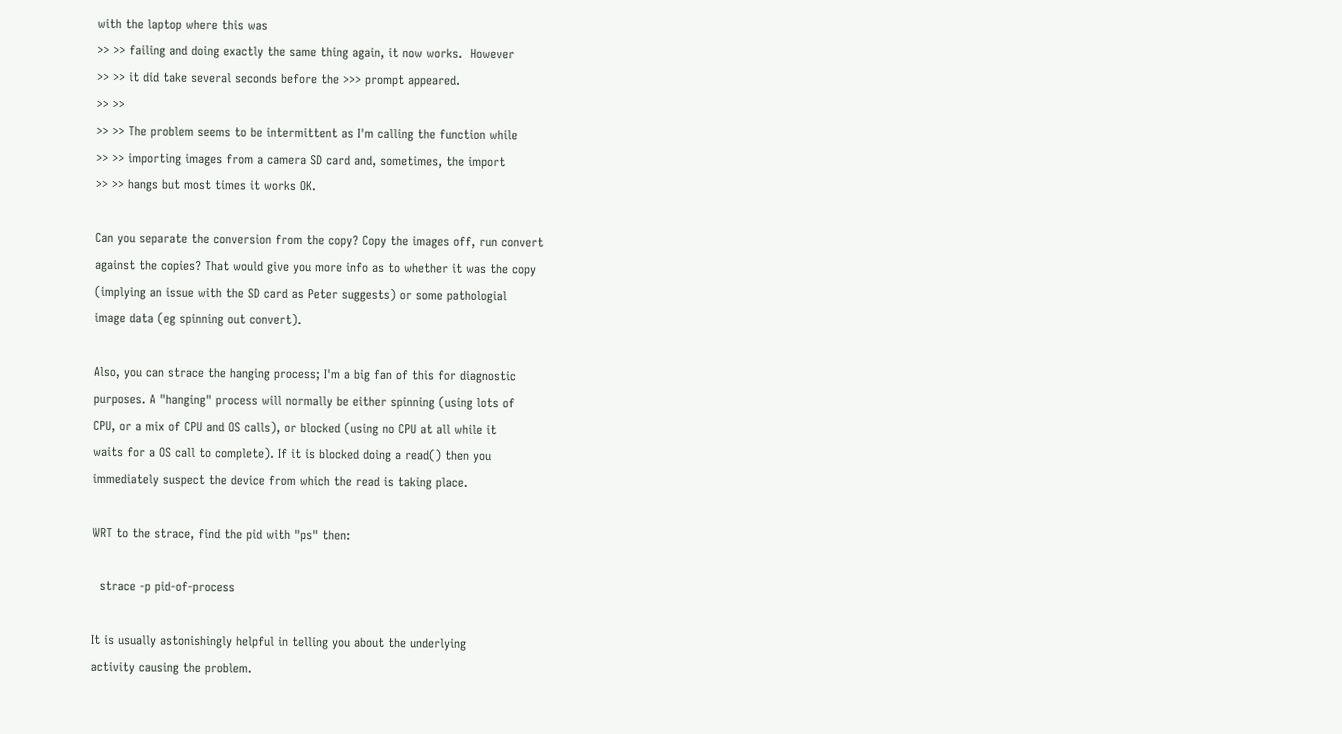with the laptop where this was
>> >> failing and doing exactly the same thing again, it now works.  However
>> >> it did take several seconds before the >>> prompt appeared.
>> >>
>> >> The problem seems to be intermittent as I'm calling the function while
>> >> importing images from a camera SD card and, sometimes, the import
>> >> hangs but most times it works OK.

Can you separate the conversion from the copy? Copy the images off, run convert
against the copies? That would give you more info as to whether it was the copy
(implying an issue with the SD card as Peter suggests) or some pathologial
image data (eg spinning out convert).

Also, you can strace the hanging process; I'm a big fan of this for diagnostic
purposes. A "hanging" process will normally be either spinning (using lots of
CPU, or a mix of CPU and OS calls), or blocked (using no CPU at all while it
waits for a OS call to complete). If it is blocked doing a read() then you
immediately suspect the device from which the read is taking place.

WRT to the strace, find the pid with "ps" then:

  strace -p pid-of-process

It is usually astonishingly helpful in telling you about the underlying
activity causing the problem.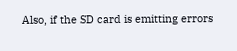Also, if the SD card is emitting errors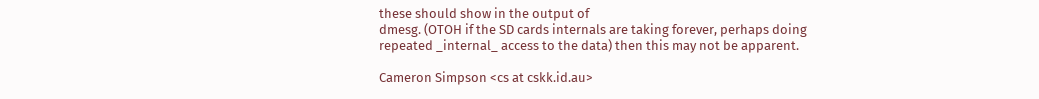these should show in the output of
dmesg. (OTOH if the SD cards internals are taking forever, perhaps doing
repeated _internal_ access to the data) then this may not be apparent.

Cameron Simpson <cs at cskk.id.au>